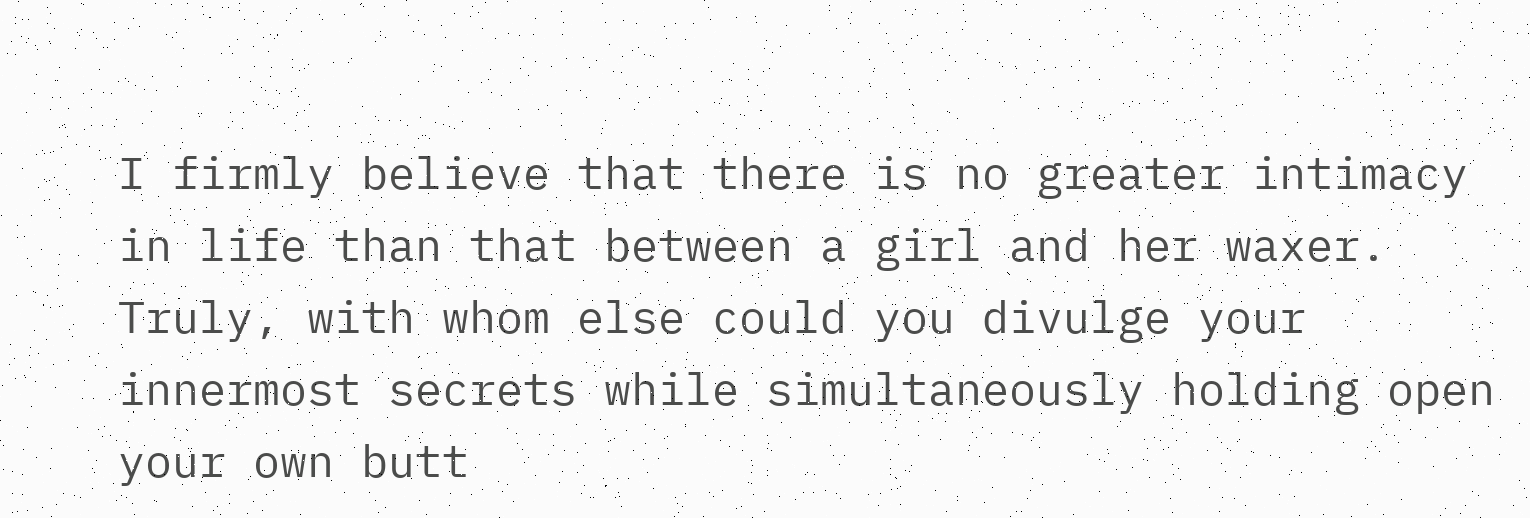I firmly believe that there is no greater intimacy in life than that between a girl and her waxer. Truly, with whom else could you divulge your innermost secrets while simultaneously holding open your own butt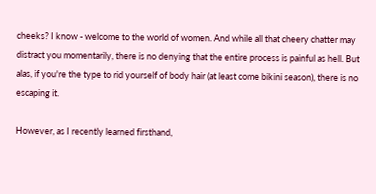cheeks? I know - welcome to the world of women. And while all that cheery chatter may distract you momentarily, there is no denying that the entire process is painful as hell. But alas, if you're the type to rid yourself of body hair (at least come bikini season), there is no escaping it.

However, as I recently learned firsthand,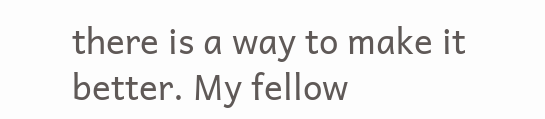there is a way to make it better. My fellow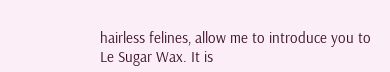hairless felines, allow me to introduce you to Le Sugar Wax. It is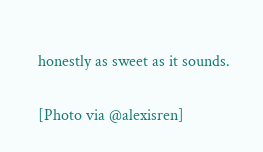honestly as sweet as it sounds.

[Photo via @alexisren]